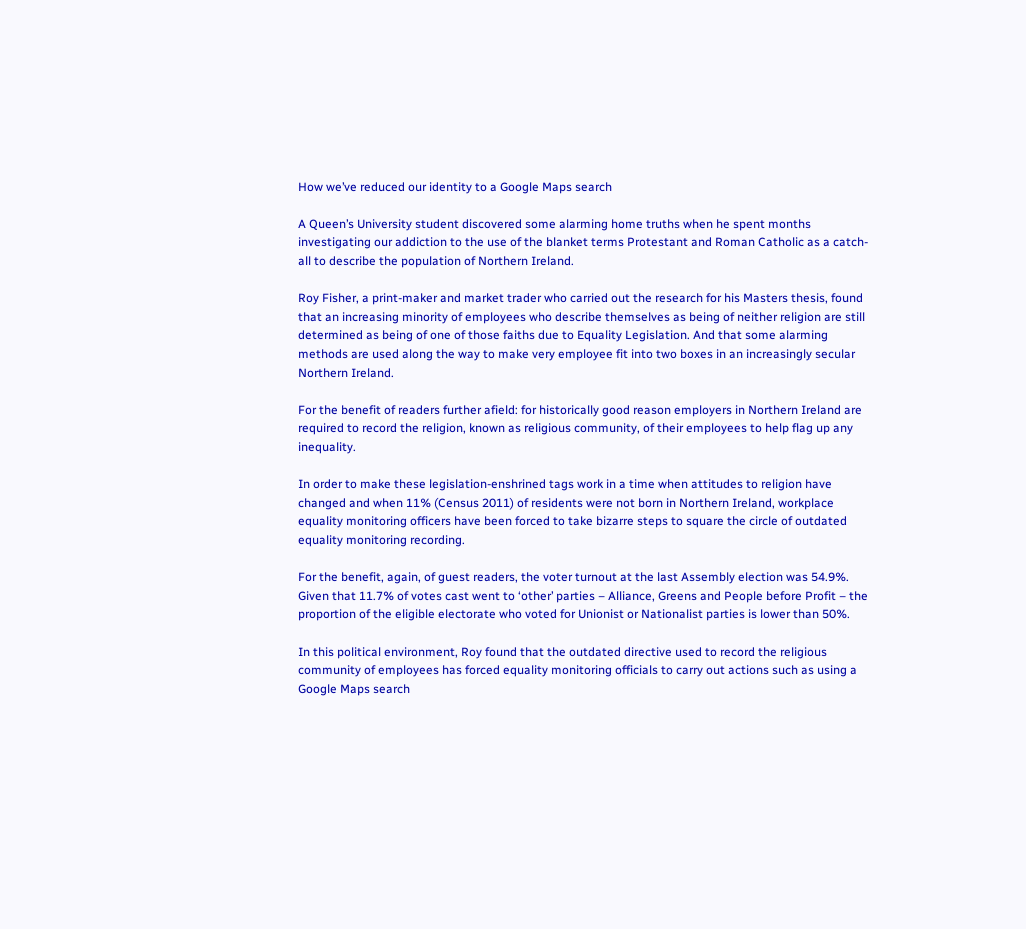How we’ve reduced our identity to a Google Maps search

A Queen’s University student discovered some alarming home truths when he spent months investigating our addiction to the use of the blanket terms Protestant and Roman Catholic as a catch-all to describe the population of Northern Ireland.

Roy Fisher, a print-maker and market trader who carried out the research for his Masters thesis, found that an increasing minority of employees who describe themselves as being of neither religion are still determined as being of one of those faiths due to Equality Legislation. And that some alarming methods are used along the way to make very employee fit into two boxes in an increasingly secular Northern Ireland.

For the benefit of readers further afield: for historically good reason employers in Northern Ireland are required to record the religion, known as religious community, of their employees to help flag up any inequality.

In order to make these legislation-enshrined tags work in a time when attitudes to religion have changed and when 11% (Census 2011) of residents were not born in Northern Ireland, workplace equality monitoring officers have been forced to take bizarre steps to square the circle of outdated equality monitoring recording.

For the benefit, again, of guest readers, the voter turnout at the last Assembly election was 54.9%. Given that 11.7% of votes cast went to ‘other’ parties – Alliance, Greens and People before Profit – the proportion of the eligible electorate who voted for Unionist or Nationalist parties is lower than 50%.

In this political environment, Roy found that the outdated directive used to record the religious community of employees has forced equality monitoring officials to carry out actions such as using a Google Maps search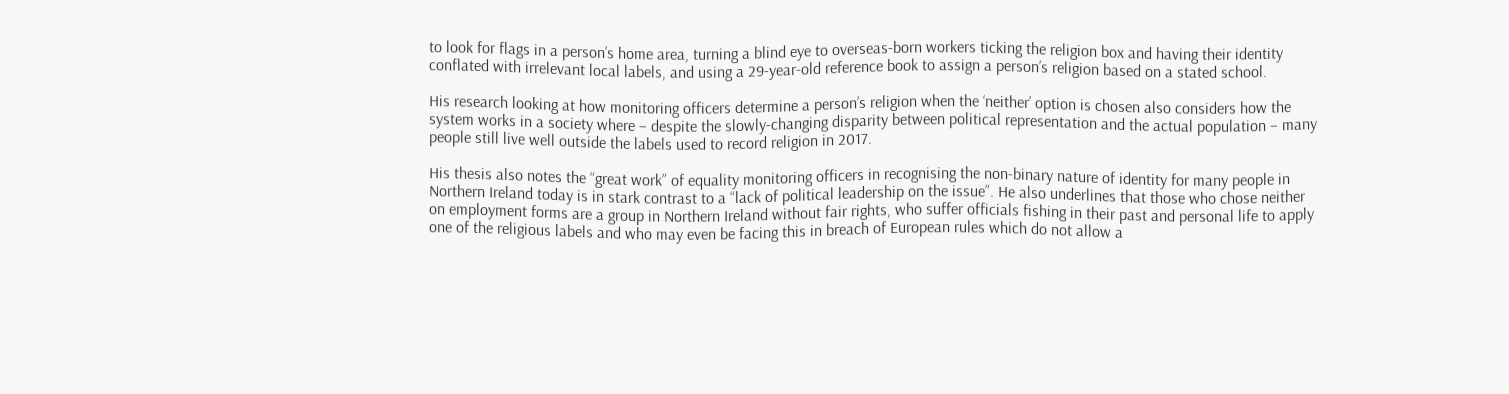to look for flags in a person’s home area, turning a blind eye to overseas-born workers ticking the religion box and having their identity conflated with irrelevant local labels, and using a 29-year-old reference book to assign a person’s religion based on a stated school.

His research looking at how monitoring officers determine a person’s religion when the ‘neither’ option is chosen also considers how the system works in a society where – despite the slowly-changing disparity between political representation and the actual population – many people still live well outside the labels used to record religion in 2017.

His thesis also notes the “great work” of equality monitoring officers in recognising the non-binary nature of identity for many people in Northern Ireland today is in stark contrast to a “lack of political leadership on the issue”. He also underlines that those who chose neither on employment forms are a group in Northern Ireland without fair rights, who suffer officials fishing in their past and personal life to apply one of the religious labels and who may even be facing this in breach of European rules which do not allow a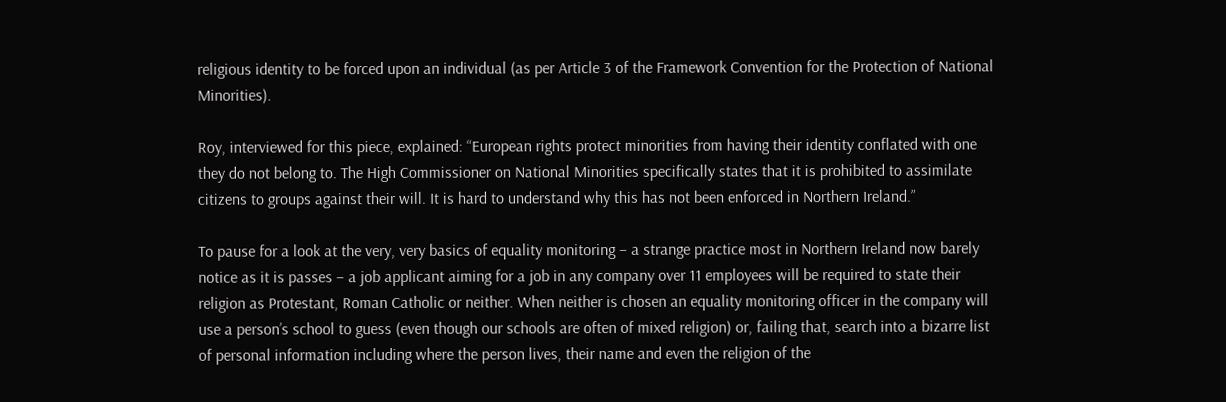religious identity to be forced upon an individual (as per Article 3 of the Framework Convention for the Protection of National Minorities).

Roy, interviewed for this piece, explained: “European rights protect minorities from having their identity conflated with one they do not belong to. The High Commissioner on National Minorities specifically states that it is prohibited to assimilate citizens to groups against their will. It is hard to understand why this has not been enforced in Northern Ireland.”

To pause for a look at the very, very basics of equality monitoring – a strange practice most in Northern Ireland now barely notice as it is passes – a job applicant aiming for a job in any company over 11 employees will be required to state their religion as Protestant, Roman Catholic or neither. When neither is chosen an equality monitoring officer in the company will use a person’s school to guess (even though our schools are often of mixed religion) or, failing that, search into a bizarre list of personal information including where the person lives, their name and even the religion of the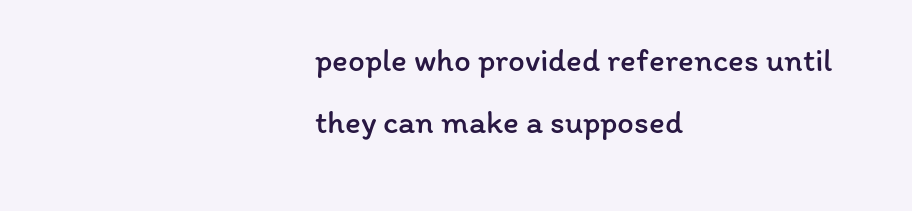people who provided references until they can make a supposed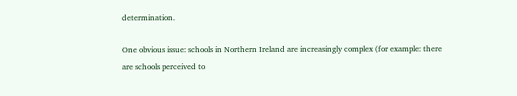determination.

One obvious issue: schools in Northern Ireland are increasingly complex (for example: there are schools perceived to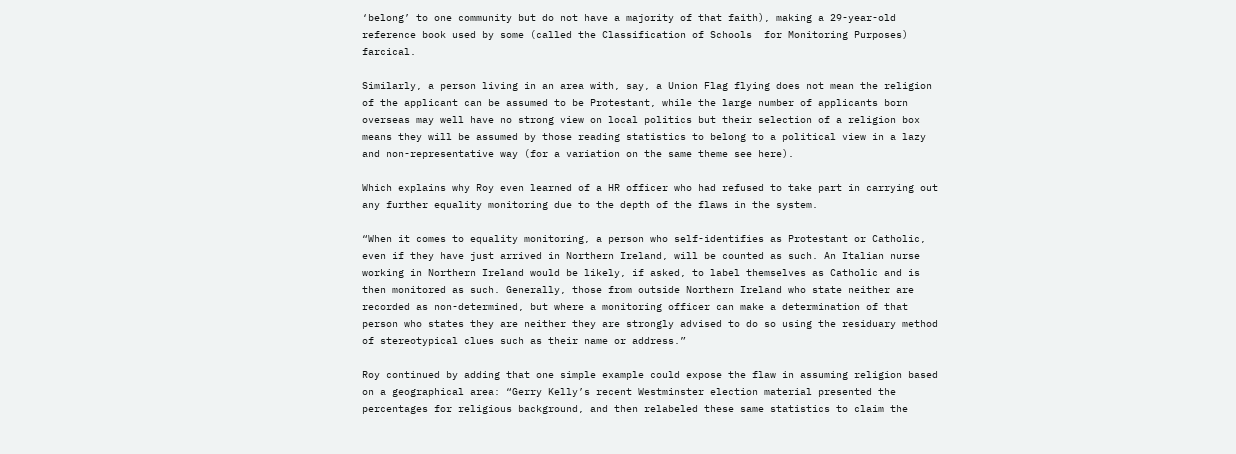‘belong’ to one community but do not have a majority of that faith), making a 29-year-old reference book used by some (called the Classification of Schools  for Monitoring Purposes) farcical.

Similarly, a person living in an area with, say, a Union Flag flying does not mean the religion of the applicant can be assumed to be Protestant, while the large number of applicants born overseas may well have no strong view on local politics but their selection of a religion box means they will be assumed by those reading statistics to belong to a political view in a lazy and non-representative way (for a variation on the same theme see here).

Which explains why Roy even learned of a HR officer who had refused to take part in carrying out any further equality monitoring due to the depth of the flaws in the system.

“When it comes to equality monitoring, a person who self-identifies as Protestant or Catholic, even if they have just arrived in Northern Ireland, will be counted as such. An Italian nurse working in Northern Ireland would be likely, if asked, to label themselves as Catholic and is then monitored as such. Generally, those from outside Northern Ireland who state neither are recorded as non-determined, but where a monitoring officer can make a determination of that person who states they are neither they are strongly advised to do so using the residuary method of stereotypical clues such as their name or address.”

Roy continued by adding that one simple example could expose the flaw in assuming religion based on a geographical area: “Gerry Kelly’s recent Westminster election material presented the percentages for religious background, and then relabeled these same statistics to claim the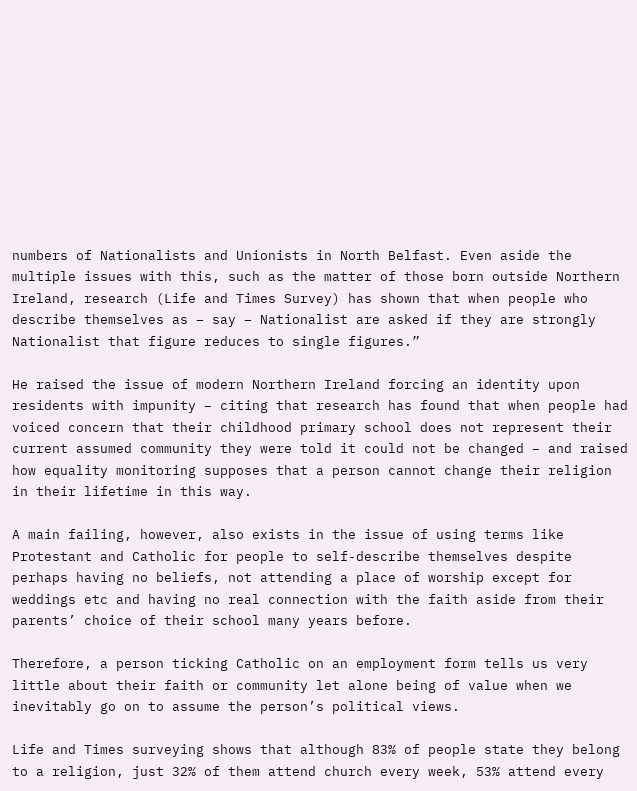numbers of Nationalists and Unionists in North Belfast. Even aside the multiple issues with this, such as the matter of those born outside Northern Ireland, research (Life and Times Survey) has shown that when people who describe themselves as – say – Nationalist are asked if they are strongly Nationalist that figure reduces to single figures.”

He raised the issue of modern Northern Ireland forcing an identity upon residents with impunity – citing that research has found that when people had voiced concern that their childhood primary school does not represent their current assumed community they were told it could not be changed – and raised how equality monitoring supposes that a person cannot change their religion in their lifetime in this way.

A main failing, however, also exists in the issue of using terms like Protestant and Catholic for people to self-describe themselves despite perhaps having no beliefs, not attending a place of worship except for weddings etc and having no real connection with the faith aside from their parents’ choice of their school many years before.

Therefore, a person ticking Catholic on an employment form tells us very little about their faith or community let alone being of value when we inevitably go on to assume the person’s political views.

Life and Times surveying shows that although 83% of people state they belong to a religion, just 32% of them attend church every week, 53% attend every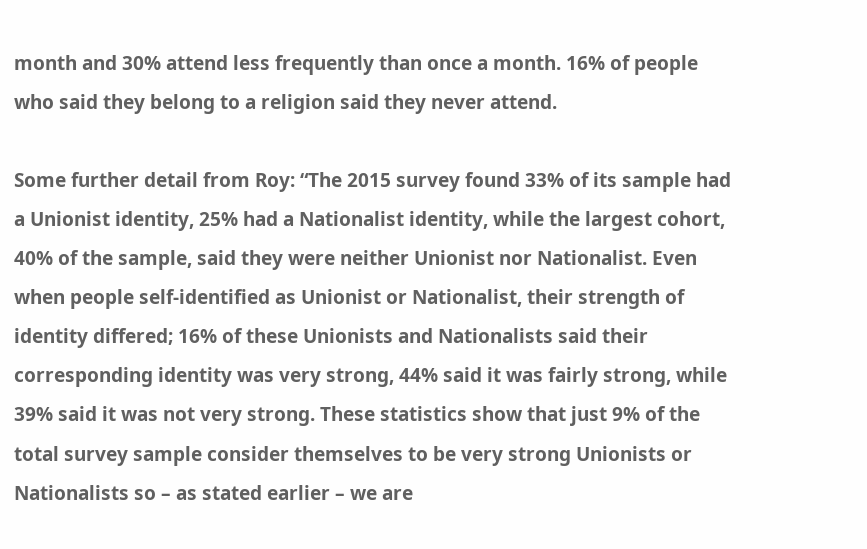month and 30% attend less frequently than once a month. 16% of people who said they belong to a religion said they never attend.

Some further detail from Roy: “The 2015 survey found 33% of its sample had a Unionist identity, 25% had a Nationalist identity, while the largest cohort, 40% of the sample, said they were neither Unionist nor Nationalist. Even when people self-identified as Unionist or Nationalist, their strength of identity differed; 16% of these Unionists and Nationalists said their corresponding identity was very strong, 44% said it was fairly strong, while 39% said it was not very strong. These statistics show that just 9% of the total survey sample consider themselves to be very strong Unionists or Nationalists so – as stated earlier – we are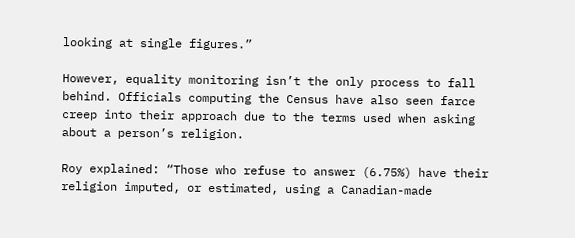looking at single figures.”

However, equality monitoring isn’t the only process to fall behind. Officials computing the Census have also seen farce creep into their approach due to the terms used when asking about a person’s religion.

Roy explained: “Those who refuse to answer (6.75%) have their religion imputed, or estimated, using a Canadian-made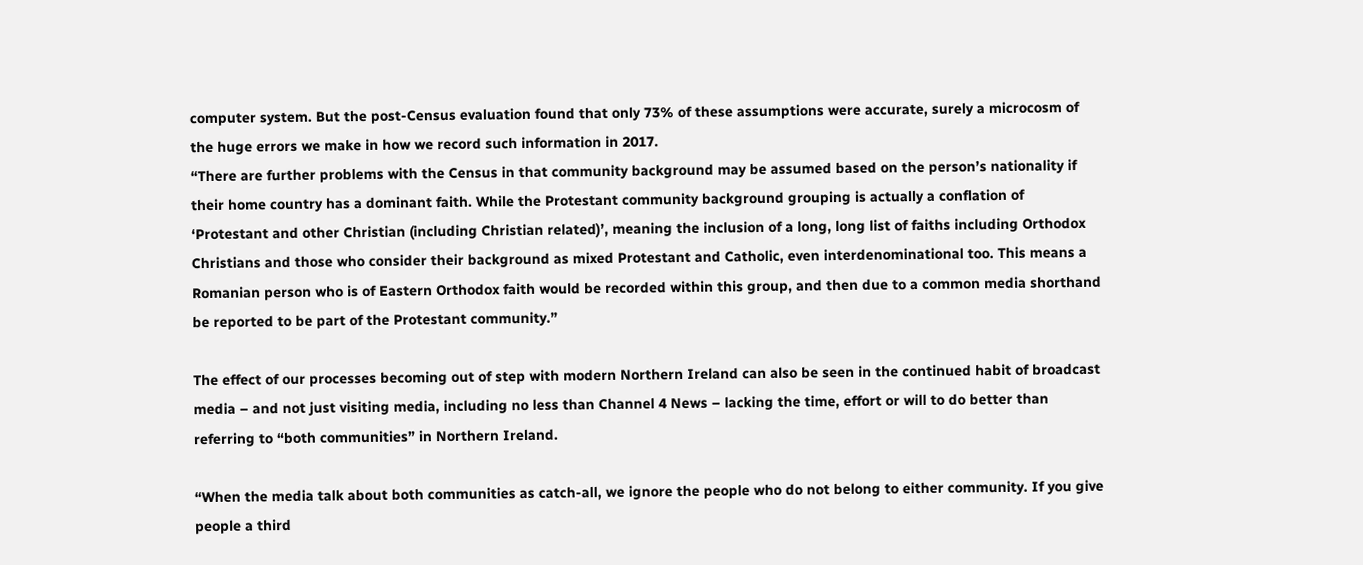computer system. But the post-Census evaluation found that only 73% of these assumptions were accurate, surely a microcosm of the huge errors we make in how we record such information in 2017.
“There are further problems with the Census in that community background may be assumed based on the person’s nationality if their home country has a dominant faith. While the Protestant community background grouping is actually a conflation of ‘Protestant and other Christian (including Christian related)’, meaning the inclusion of a long, long list of faiths including Orthodox Christians and those who consider their background as mixed Protestant and Catholic, even interdenominational too. This means a Romanian person who is of Eastern Orthodox faith would be recorded within this group, and then due to a common media shorthand be reported to be part of the Protestant community.”

The effect of our processes becoming out of step with modern Northern Ireland can also be seen in the continued habit of broadcast media – and not just visiting media, including no less than Channel 4 News – lacking the time, effort or will to do better than referring to “both communities” in Northern Ireland.

“When the media talk about both communities as catch-all, we ignore the people who do not belong to either community. If you give people a third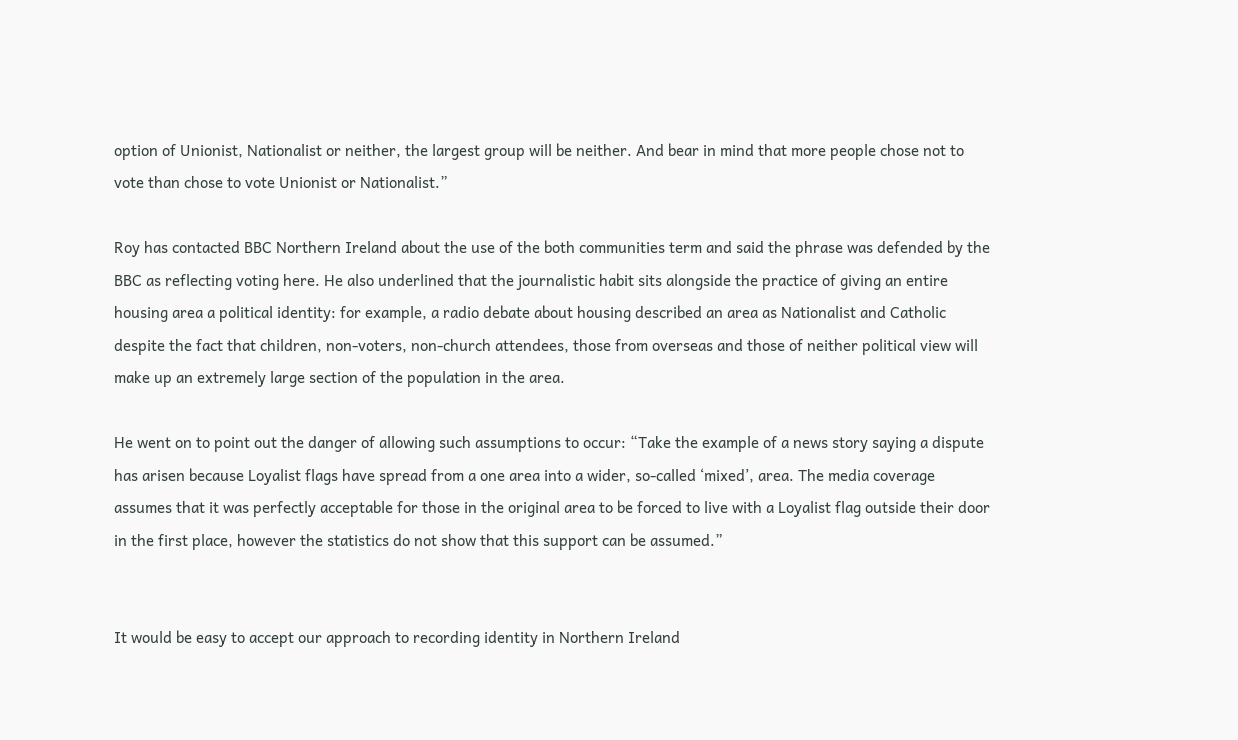option of Unionist, Nationalist or neither, the largest group will be neither. And bear in mind that more people chose not to vote than chose to vote Unionist or Nationalist.”

Roy has contacted BBC Northern Ireland about the use of the both communities term and said the phrase was defended by the BBC as reflecting voting here. He also underlined that the journalistic habit sits alongside the practice of giving an entire housing area a political identity: for example, a radio debate about housing described an area as Nationalist and Catholic despite the fact that children, non-voters, non-church attendees, those from overseas and those of neither political view will make up an extremely large section of the population in the area.

He went on to point out the danger of allowing such assumptions to occur: “Take the example of a news story saying a dispute has arisen because Loyalist flags have spread from a one area into a wider, so-called ‘mixed’, area. The media coverage assumes that it was perfectly acceptable for those in the original area to be forced to live with a Loyalist flag outside their door in the first place, however the statistics do not show that this support can be assumed.”


It would be easy to accept our approach to recording identity in Northern Ireland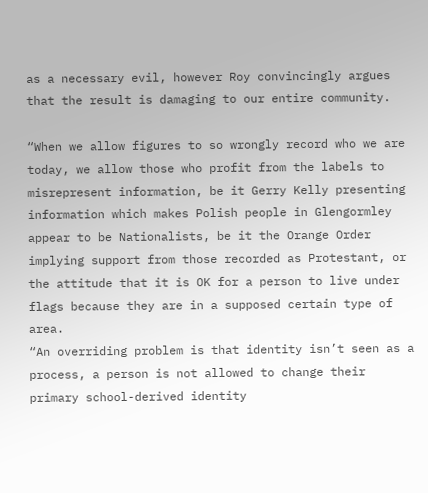as a necessary evil, however Roy convincingly argues that the result is damaging to our entire community.

“When we allow figures to so wrongly record who we are today, we allow those who profit from the labels to misrepresent information, be it Gerry Kelly presenting information which makes Polish people in Glengormley appear to be Nationalists, be it the Orange Order implying support from those recorded as Protestant, or the attitude that it is OK for a person to live under flags because they are in a supposed certain type of area.
“An overriding problem is that identity isn’t seen as a process, a person is not allowed to change their primary school-derived identity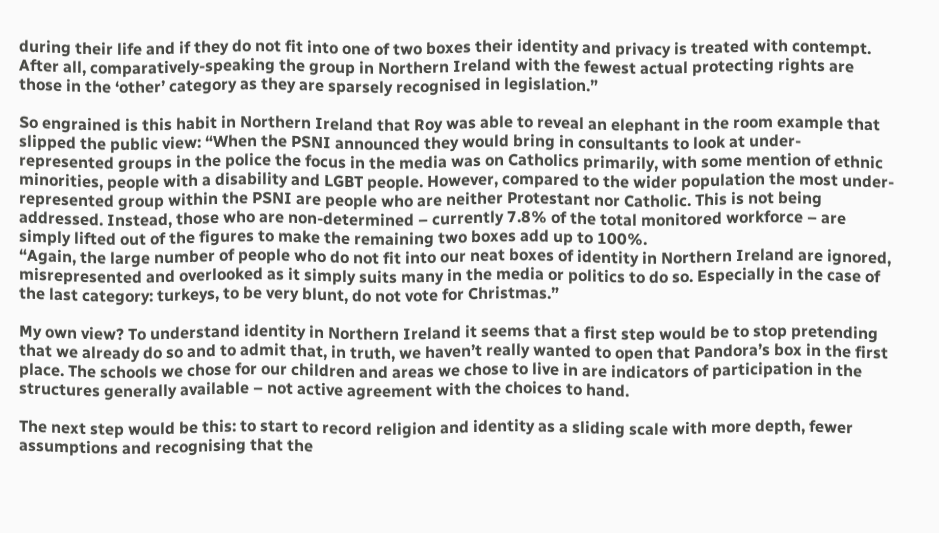during their life and if they do not fit into one of two boxes their identity and privacy is treated with contempt. After all, comparatively-speaking the group in Northern Ireland with the fewest actual protecting rights are those in the ‘other’ category as they are sparsely recognised in legislation.”

So engrained is this habit in Northern Ireland that Roy was able to reveal an elephant in the room example that slipped the public view: “When the PSNI announced they would bring in consultants to look at under-represented groups in the police the focus in the media was on Catholics primarily, with some mention of ethnic minorities, people with a disability and LGBT people. However, compared to the wider population the most under-represented group within the PSNI are people who are neither Protestant nor Catholic. This is not being addressed. Instead, those who are non-determined – currently 7.8% of the total monitored workforce – are simply lifted out of the figures to make the remaining two boxes add up to 100%.
“Again, the large number of people who do not fit into our neat boxes of identity in Northern Ireland are ignored, misrepresented and overlooked as it simply suits many in the media or politics to do so. Especially in the case of the last category: turkeys, to be very blunt, do not vote for Christmas.”

My own view? To understand identity in Northern Ireland it seems that a first step would be to stop pretending that we already do so and to admit that, in truth, we haven’t really wanted to open that Pandora’s box in the first place. The schools we chose for our children and areas we chose to live in are indicators of participation in the structures generally available – not active agreement with the choices to hand.

The next step would be this: to start to record religion and identity as a sliding scale with more depth, fewer assumptions and recognising that the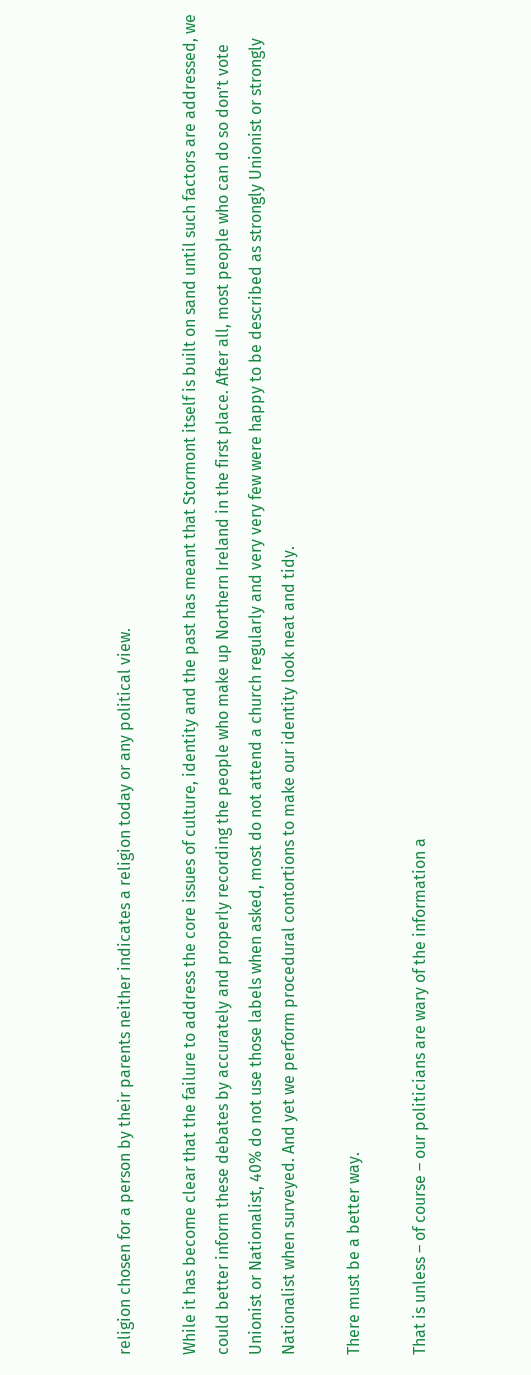religion chosen for a person by their parents neither indicates a religion today or any political view.

While it has become clear that the failure to address the core issues of culture, identity and the past has meant that Stormont itself is built on sand until such factors are addressed, we could better inform these debates by accurately and properly recording the people who make up Northern Ireland in the first place. After all, most people who can do so don’t vote Unionist or Nationalist, 40% do not use those labels when asked, most do not attend a church regularly and very very few were happy to be described as strongly Unionist or strongly Nationalist when surveyed. And yet we perform procedural contortions to make our identity look neat and tidy.

There must be a better way.

That is unless – of course – our politicians are wary of the information a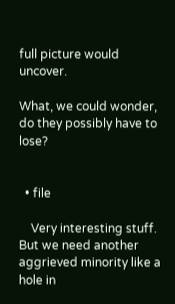full picture would uncover.

What, we could wonder, do they possibly have to lose?


  • file

    Very interesting stuff. But we need another aggrieved minority like a hole in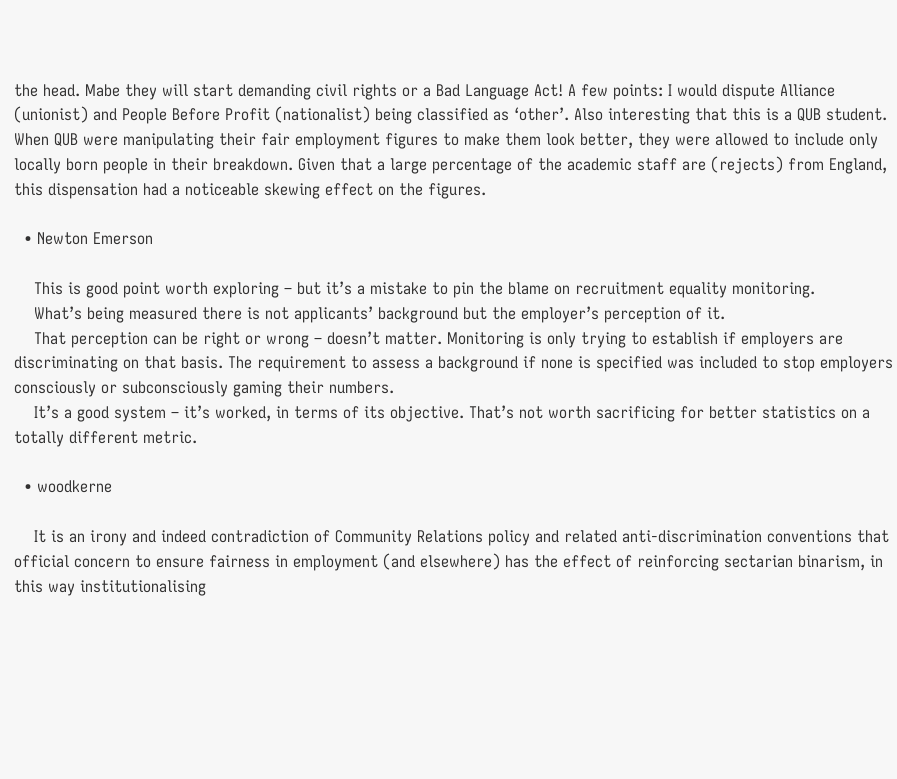the head. Mabe they will start demanding civil rights or a Bad Language Act! A few points: I would dispute Alliance (unionist) and People Before Profit (nationalist) being classified as ‘other’. Also interesting that this is a QUB student. When QUB were manipulating their fair employment figures to make them look better, they were allowed to include only locally born people in their breakdown. Given that a large percentage of the academic staff are (rejects) from England, this dispensation had a noticeable skewing effect on the figures.

  • Newton Emerson

    This is good point worth exploring – but it’s a mistake to pin the blame on recruitment equality monitoring.
    What’s being measured there is not applicants’ background but the employer’s perception of it.
    That perception can be right or wrong – doesn’t matter. Monitoring is only trying to establish if employers are discriminating on that basis. The requirement to assess a background if none is specified was included to stop employers consciously or subconsciously gaming their numbers.
    It’s a good system – it’s worked, in terms of its objective. That’s not worth sacrificing for better statistics on a totally different metric.

  • woodkerne

    It is an irony and indeed contradiction of Community Relations policy and related anti-discrimination conventions that official concern to ensure fairness in employment (and elsewhere) has the effect of reinforcing sectarian binarism, in this way institutionalising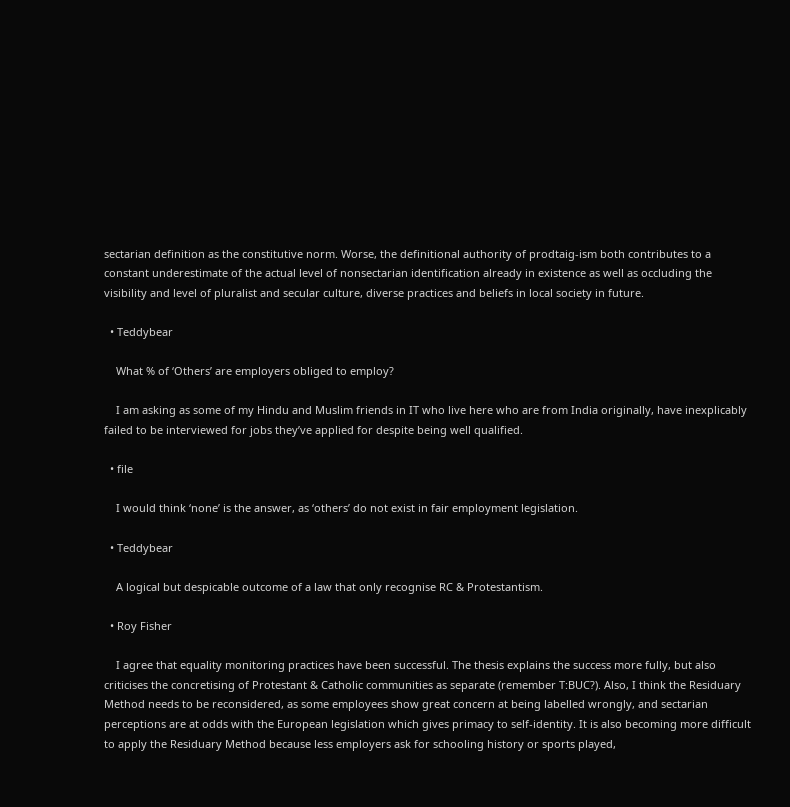sectarian definition as the constitutive norm. Worse, the definitional authority of prodtaig-ism both contributes to a constant underestimate of the actual level of nonsectarian identification already in existence as well as occluding the visibility and level of pluralist and secular culture, diverse practices and beliefs in local society in future.

  • Teddybear

    What % of ‘Others’ are employers obliged to employ?

    I am asking as some of my Hindu and Muslim friends in IT who live here who are from India originally, have inexplicably failed to be interviewed for jobs they’ve applied for despite being well qualified.

  • file

    I would think ‘none’ is the answer, as ‘others’ do not exist in fair employment legislation.

  • Teddybear

    A logical but despicable outcome of a law that only recognise RC & Protestantism.

  • Roy Fisher

    I agree that equality monitoring practices have been successful. The thesis explains the success more fully, but also criticises the concretising of Protestant & Catholic communities as separate (remember T:BUC?). Also, I think the Residuary Method needs to be reconsidered, as some employees show great concern at being labelled wrongly, and sectarian perceptions are at odds with the European legislation which gives primacy to self-identity. It is also becoming more difficult to apply the Residuary Method because less employers ask for schooling history or sports played,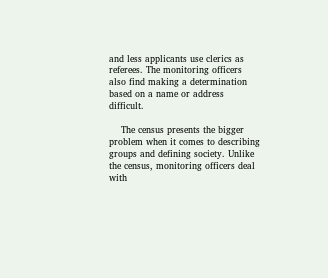and less applicants use clerics as referees. The monitoring officers also find making a determination based on a name or address difficult.

    The census presents the bigger problem when it comes to describing groups and defining society. Unlike the census, monitoring officers deal with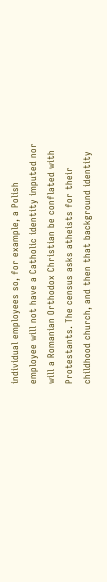individual employees so, for example, a Polish employee will not have a Catholic identity imputed nor will a Romanian Orthodox Christian be conflated with Protestants. The census asks atheists for their childhood church, and then that background identity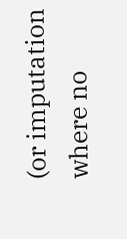(or imputation where no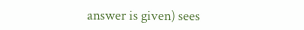answer is given) sees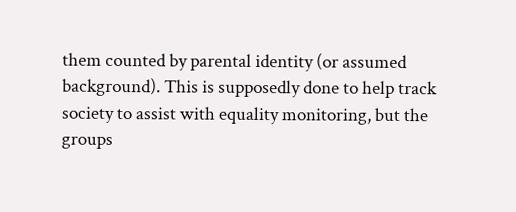them counted by parental identity (or assumed background). This is supposedly done to help track society to assist with equality monitoring, but the groups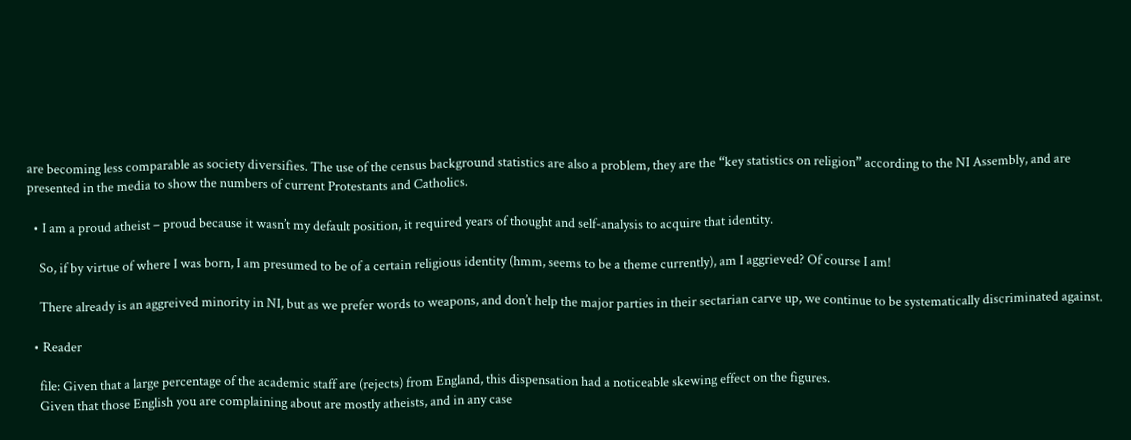are becoming less comparable as society diversifies. The use of the census background statistics are also a problem, they are the “key statistics on religion” according to the NI Assembly, and are presented in the media to show the numbers of current Protestants and Catholics.

  • I am a proud atheist – proud because it wasn’t my default position, it required years of thought and self-analysis to acquire that identity.

    So, if by virtue of where I was born, I am presumed to be of a certain religious identity (hmm, seems to be a theme currently), am I aggrieved? Of course I am!

    There already is an aggreived minority in NI, but as we prefer words to weapons, and don’t help the major parties in their sectarian carve up, we continue to be systematically discriminated against.

  • Reader

    file: Given that a large percentage of the academic staff are (rejects) from England, this dispensation had a noticeable skewing effect on the figures.
    Given that those English you are complaining about are mostly atheists, and in any case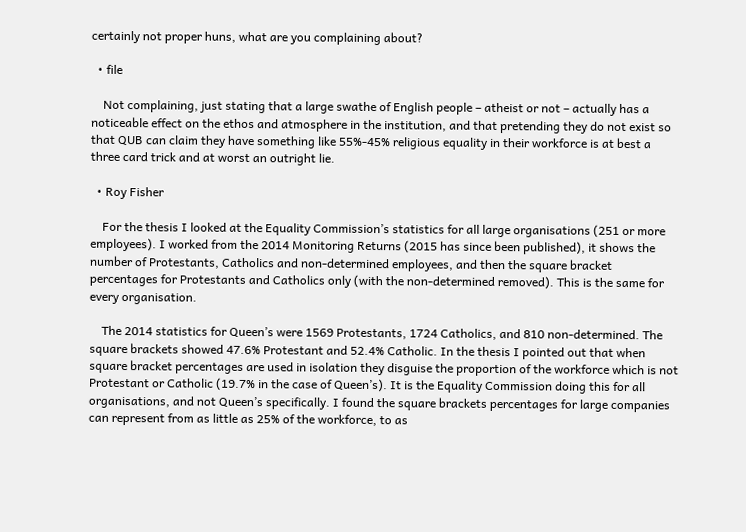certainly not proper huns, what are you complaining about?

  • file

    Not complaining, just stating that a large swathe of English people – atheist or not – actually has a noticeable effect on the ethos and atmosphere in the institution, and that pretending they do not exist so that QUB can claim they have something like 55%-45% religious equality in their workforce is at best a three card trick and at worst an outright lie.

  • Roy Fisher

    For the thesis I looked at the Equality Commission’s statistics for all large organisations (251 or more employees). I worked from the 2014 Monitoring Returns (2015 has since been published), it shows the number of Protestants, Catholics and non-determined employees, and then the square bracket percentages for Protestants and Catholics only (with the non-determined removed). This is the same for every organisation.

    The 2014 statistics for Queen’s were 1569 Protestants, 1724 Catholics, and 810 non-determined. The square brackets showed 47.6% Protestant and 52.4% Catholic. In the thesis I pointed out that when square bracket percentages are used in isolation they disguise the proportion of the workforce which is not Protestant or Catholic (19.7% in the case of Queen’s). It is the Equality Commission doing this for all organisations, and not Queen’s specifically. I found the square brackets percentages for large companies can represent from as little as 25% of the workforce, to as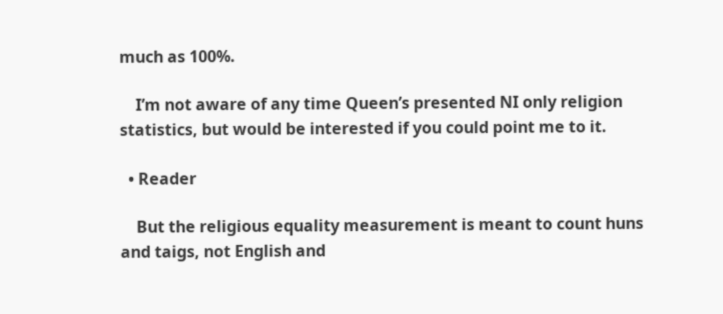much as 100%.

    I’m not aware of any time Queen’s presented NI only religion statistics, but would be interested if you could point me to it.

  • Reader

    But the religious equality measurement is meant to count huns and taigs, not English and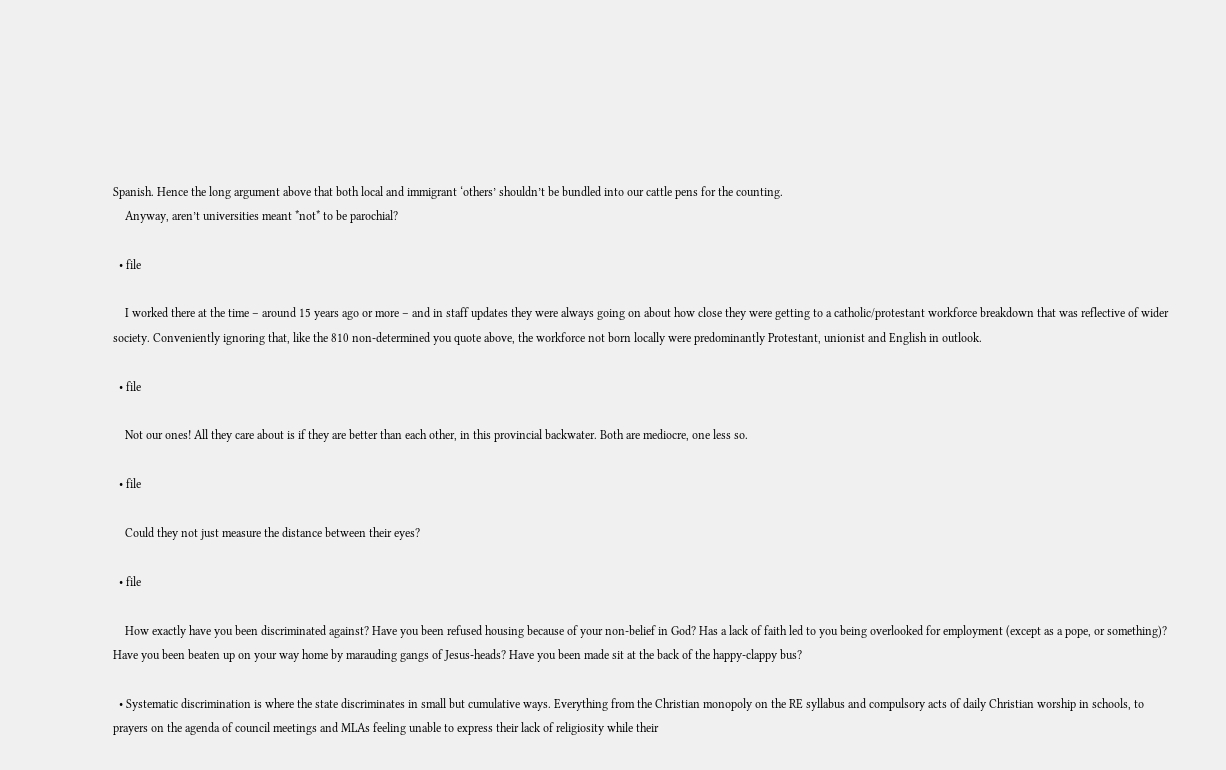Spanish. Hence the long argument above that both local and immigrant ‘others’ shouldn’t be bundled into our cattle pens for the counting.
    Anyway, aren’t universities meant *not* to be parochial?

  • file

    I worked there at the time – around 15 years ago or more – and in staff updates they were always going on about how close they were getting to a catholic/protestant workforce breakdown that was reflective of wider society. Conveniently ignoring that, like the 810 non-determined you quote above, the workforce not born locally were predominantly Protestant, unionist and English in outlook.

  • file

    Not our ones! All they care about is if they are better than each other, in this provincial backwater. Both are mediocre, one less so.

  • file

    Could they not just measure the distance between their eyes?

  • file

    How exactly have you been discriminated against? Have you been refused housing because of your non-belief in God? Has a lack of faith led to you being overlooked for employment (except as a pope, or something)? Have you been beaten up on your way home by marauding gangs of Jesus-heads? Have you been made sit at the back of the happy-clappy bus?

  • Systematic discrimination is where the state discriminates in small but cumulative ways. Everything from the Christian monopoly on the RE syllabus and compulsory acts of daily Christian worship in schools, to prayers on the agenda of council meetings and MLAs feeling unable to express their lack of religiosity while their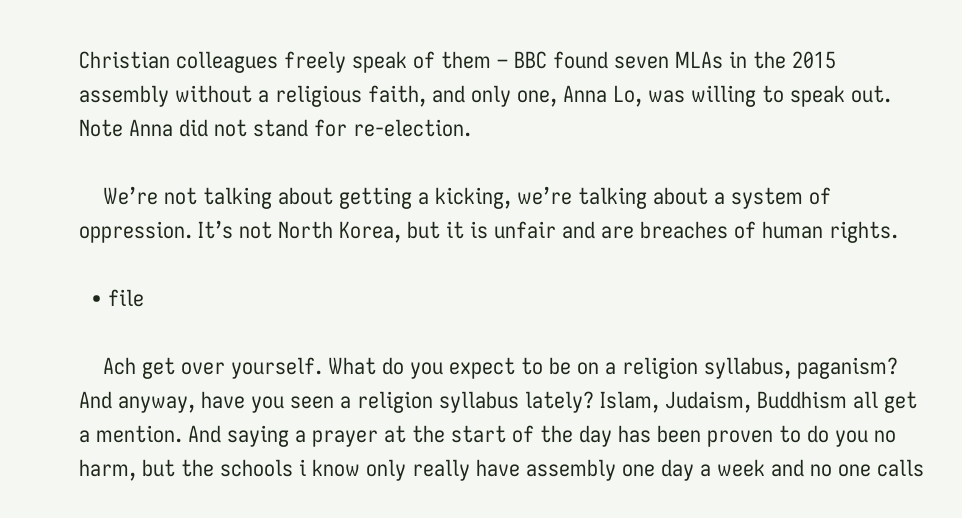Christian colleagues freely speak of them – BBC found seven MLAs in the 2015 assembly without a religious faith, and only one, Anna Lo, was willing to speak out. Note Anna did not stand for re-election.

    We’re not talking about getting a kicking, we’re talking about a system of oppression. It’s not North Korea, but it is unfair and are breaches of human rights.

  • file

    Ach get over yourself. What do you expect to be on a religion syllabus, paganism? And anyway, have you seen a religion syllabus lately? Islam, Judaism, Buddhism all get a mention. And saying a prayer at the start of the day has been proven to do you no harm, but the schools i know only really have assembly one day a week and no one calls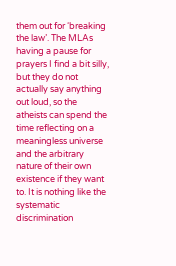them out for ‘breaking the law’. The MLAs having a pause for prayers I find a bit silly, but they do not actually say anything out loud, so the atheists can spend the time reflecting on a meaningless universe and the arbitrary nature of their own existence if they want to. It is nothing like the systematic discrimination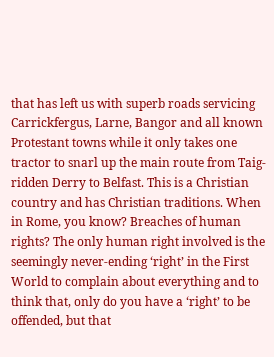that has left us with superb roads servicing Carrickfergus, Larne, Bangor and all known Protestant towns while it only takes one tractor to snarl up the main route from Taig-ridden Derry to Belfast. This is a Christian country and has Christian traditions. When in Rome, you know? Breaches of human rights? The only human right involved is the seemingly never-ending ‘right’ in the First World to complain about everything and to think that, only do you have a ‘right’ to be offended, but that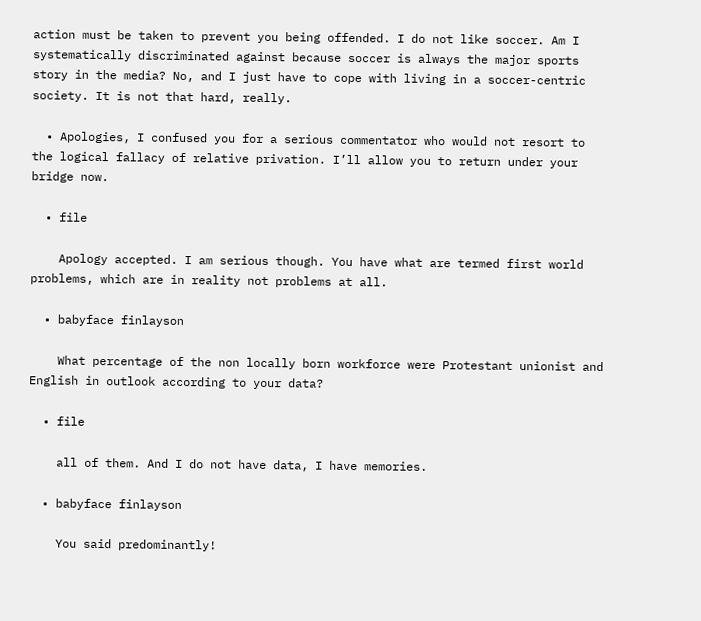action must be taken to prevent you being offended. I do not like soccer. Am I systematically discriminated against because soccer is always the major sports story in the media? No, and I just have to cope with living in a soccer-centric society. It is not that hard, really.

  • Apologies, I confused you for a serious commentator who would not resort to the logical fallacy of relative privation. I’ll allow you to return under your bridge now.

  • file

    Apology accepted. I am serious though. You have what are termed first world problems, which are in reality not problems at all.

  • babyface finlayson

    What percentage of the non locally born workforce were Protestant unionist and English in outlook according to your data?

  • file

    all of them. And I do not have data, I have memories.

  • babyface finlayson

    You said predominantly!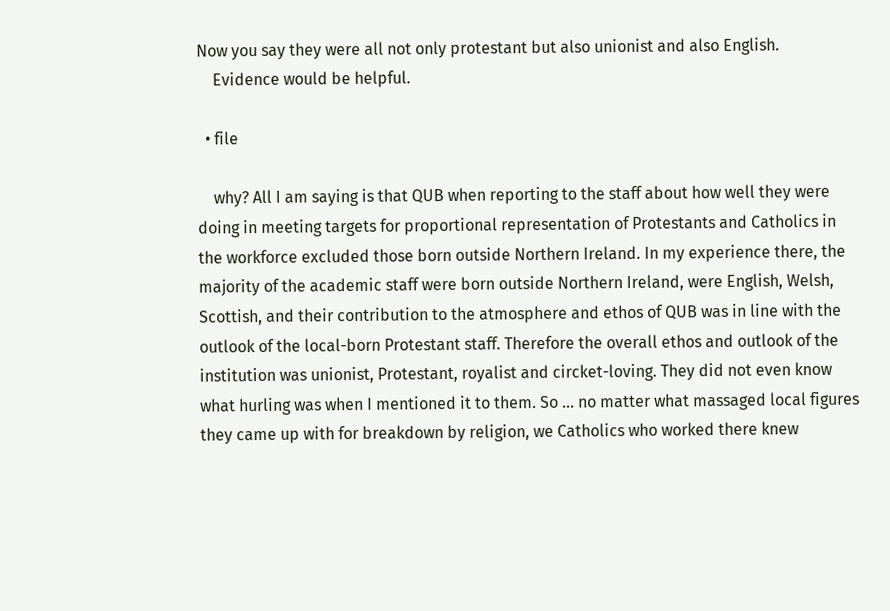Now you say they were all not only protestant but also unionist and also English.
    Evidence would be helpful.

  • file

    why? All I am saying is that QUB when reporting to the staff about how well they were doing in meeting targets for proportional representation of Protestants and Catholics in the workforce excluded those born outside Northern Ireland. In my experience there, the majority of the academic staff were born outside Northern Ireland, were English, Welsh, Scottish, and their contribution to the atmosphere and ethos of QUB was in line with the outlook of the local-born Protestant staff. Therefore the overall ethos and outlook of the institution was unionist, Protestant, royalist and circket-loving. They did not even know what hurling was when I mentioned it to them. So … no matter what massaged local figures they came up with for breakdown by religion, we Catholics who worked there knew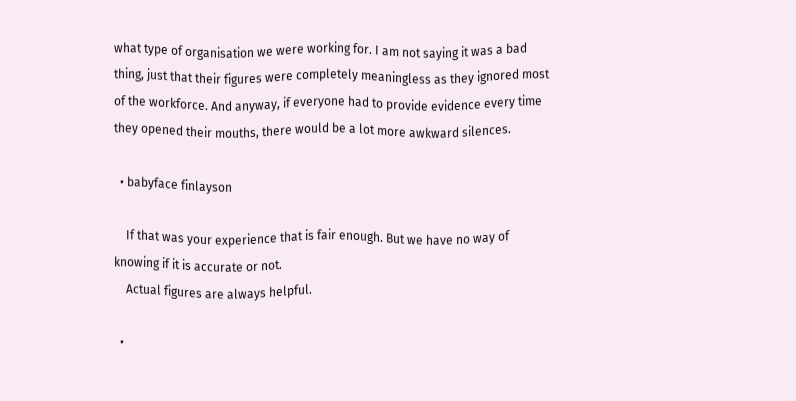what type of organisation we were working for. I am not saying it was a bad thing, just that their figures were completely meaningless as they ignored most of the workforce. And anyway, if everyone had to provide evidence every time they opened their mouths, there would be a lot more awkward silences.

  • babyface finlayson

    If that was your experience that is fair enough. But we have no way of knowing if it is accurate or not.
    Actual figures are always helpful.

  •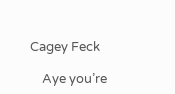Cagey Feck

    Aye you’re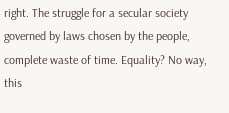right. The struggle for a secular society governed by laws chosen by the people, complete waste of time. Equality? No way, this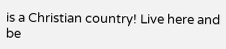is a Christian country! Live here and be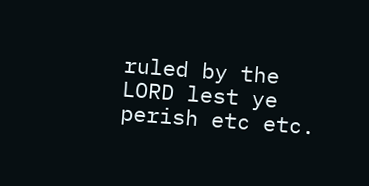ruled by the LORD lest ye perish etc etc.